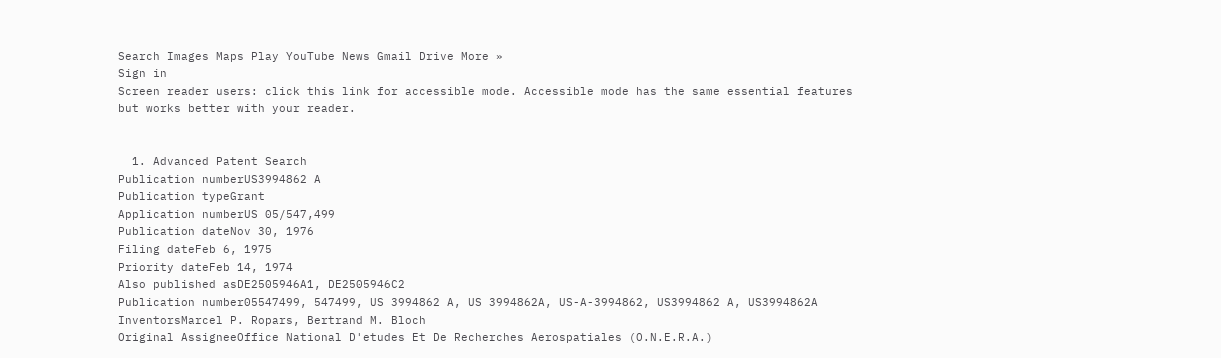Search Images Maps Play YouTube News Gmail Drive More »
Sign in
Screen reader users: click this link for accessible mode. Accessible mode has the same essential features but works better with your reader.


  1. Advanced Patent Search
Publication numberUS3994862 A
Publication typeGrant
Application numberUS 05/547,499
Publication dateNov 30, 1976
Filing dateFeb 6, 1975
Priority dateFeb 14, 1974
Also published asDE2505946A1, DE2505946C2
Publication number05547499, 547499, US 3994862 A, US 3994862A, US-A-3994862, US3994862 A, US3994862A
InventorsMarcel P. Ropars, Bertrand M. Bloch
Original AssigneeOffice National D'etudes Et De Recherches Aerospatiales (O.N.E.R.A.)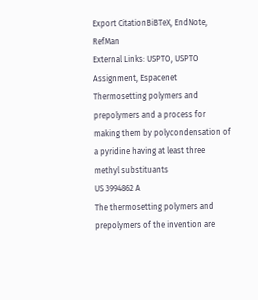Export CitationBiBTeX, EndNote, RefMan
External Links: USPTO, USPTO Assignment, Espacenet
Thermosetting polymers and prepolymers and a process for making them by polycondensation of a pyridine having at least three methyl substituants
US 3994862 A
The thermosetting polymers and prepolymers of the invention are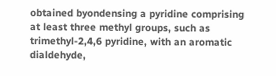obtained byondensing a pyridine comprising at least three methyl groups, such as trimethyl-2,4,6 pyridine, with an aromatic dialdehyde,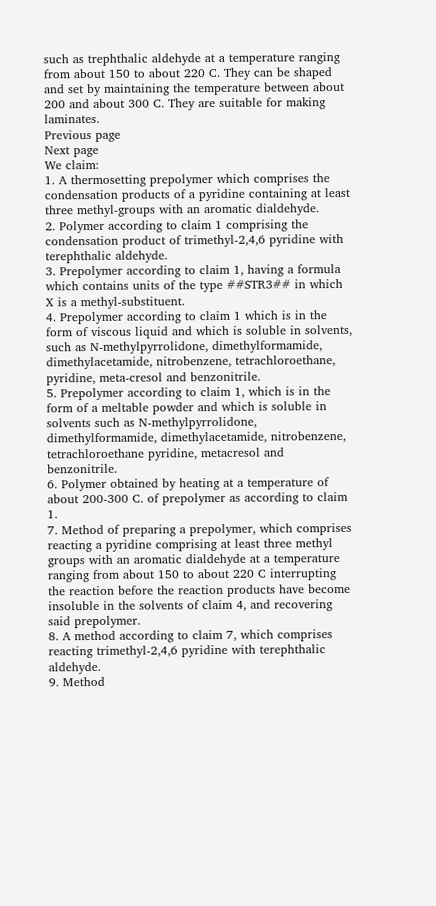such as trephthalic aldehyde at a temperature ranging from about 150 to about 220 C. They can be shaped and set by maintaining the temperature between about 200 and about 300 C. They are suitable for making laminates.
Previous page
Next page
We claim:
1. A thermosetting prepolymer which comprises the condensation products of a pyridine containing at least three methyl-groups with an aromatic dialdehyde.
2. Polymer according to claim 1 comprising the condensation product of trimethyl-2,4,6 pyridine with terephthalic aldehyde.
3. Prepolymer according to claim 1, having a formula which contains units of the type ##STR3## in which X is a methyl-substituent.
4. Prepolymer according to claim 1 which is in the form of viscous liquid and which is soluble in solvents, such as N-methylpyrrolidone, dimethylformamide, dimethylacetamide, nitrobenzene, tetrachloroethane, pyridine, meta-cresol and benzonitrile.
5. Prepolymer according to claim 1, which is in the form of a meltable powder and which is soluble in solvents such as N-methylpyrrolidone, dimethylformamide, dimethylacetamide, nitrobenzene, tetrachloroethane pyridine, metacresol and benzonitrile.
6. Polymer obtained by heating at a temperature of about 200-300 C. of prepolymer as according to claim 1.
7. Method of preparing a prepolymer, which comprises reacting a pyridine comprising at least three methyl groups with an aromatic dialdehyde at a temperature ranging from about 150 to about 220 C interrupting the reaction before the reaction products have become insoluble in the solvents of claim 4, and recovering said prepolymer.
8. A method according to claim 7, which comprises reacting trimethyl-2,4,6 pyridine with terephthalic aldehyde.
9. Method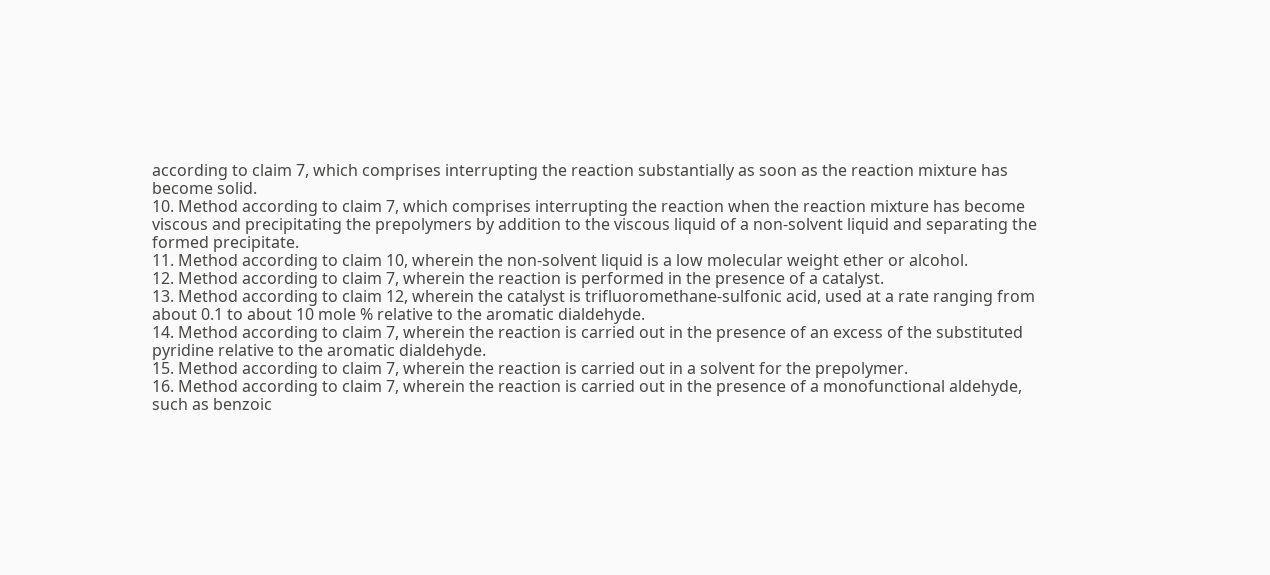according to claim 7, which comprises interrupting the reaction substantially as soon as the reaction mixture has become solid.
10. Method according to claim 7, which comprises interrupting the reaction when the reaction mixture has become viscous and precipitating the prepolymers by addition to the viscous liquid of a non-solvent liquid and separating the formed precipitate.
11. Method according to claim 10, wherein the non-solvent liquid is a low molecular weight ether or alcohol.
12. Method according to claim 7, wherein the reaction is performed in the presence of a catalyst.
13. Method according to claim 12, wherein the catalyst is trifluoromethane-sulfonic acid, used at a rate ranging from about 0.1 to about 10 mole % relative to the aromatic dialdehyde.
14. Method according to claim 7, wherein the reaction is carried out in the presence of an excess of the substituted pyridine relative to the aromatic dialdehyde.
15. Method according to claim 7, wherein the reaction is carried out in a solvent for the prepolymer.
16. Method according to claim 7, wherein the reaction is carried out in the presence of a monofunctional aldehyde, such as benzoic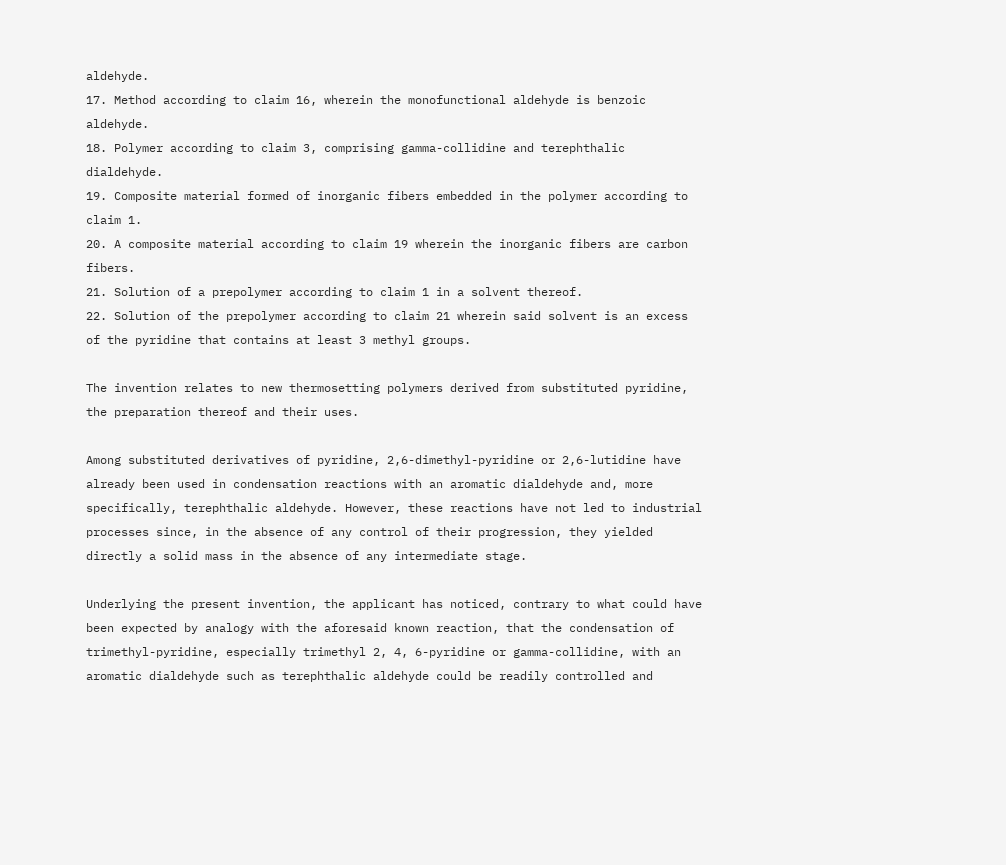aldehyde.
17. Method according to claim 16, wherein the monofunctional aldehyde is benzoic aldehyde.
18. Polymer according to claim 3, comprising gamma-collidine and terephthalic dialdehyde.
19. Composite material formed of inorganic fibers embedded in the polymer according to claim 1.
20. A composite material according to claim 19 wherein the inorganic fibers are carbon fibers.
21. Solution of a prepolymer according to claim 1 in a solvent thereof.
22. Solution of the prepolymer according to claim 21 wherein said solvent is an excess of the pyridine that contains at least 3 methyl groups.

The invention relates to new thermosetting polymers derived from substituted pyridine, the preparation thereof and their uses.

Among substituted derivatives of pyridine, 2,6-dimethyl-pyridine or 2,6-lutidine have already been used in condensation reactions with an aromatic dialdehyde and, more specifically, terephthalic aldehyde. However, these reactions have not led to industrial processes since, in the absence of any control of their progression, they yielded directly a solid mass in the absence of any intermediate stage.

Underlying the present invention, the applicant has noticed, contrary to what could have been expected by analogy with the aforesaid known reaction, that the condensation of trimethyl-pyridine, especially trimethyl 2, 4, 6-pyridine or gamma-collidine, with an aromatic dialdehyde such as terephthalic aldehyde could be readily controlled and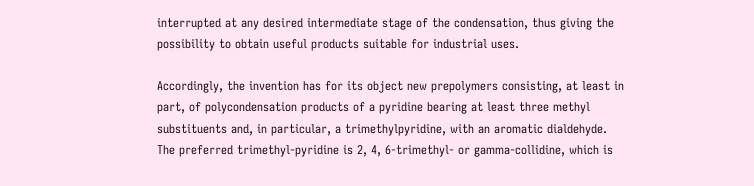interrupted at any desired intermediate stage of the condensation, thus giving the possibility to obtain useful products suitable for industrial uses.

Accordingly, the invention has for its object new prepolymers consisting, at least in part, of polycondensation products of a pyridine bearing at least three methyl substituents and, in particular, a trimethylpyridine, with an aromatic dialdehyde. The preferred trimethyl-pyridine is 2, 4, 6-trimethyl- or gamma-collidine, which is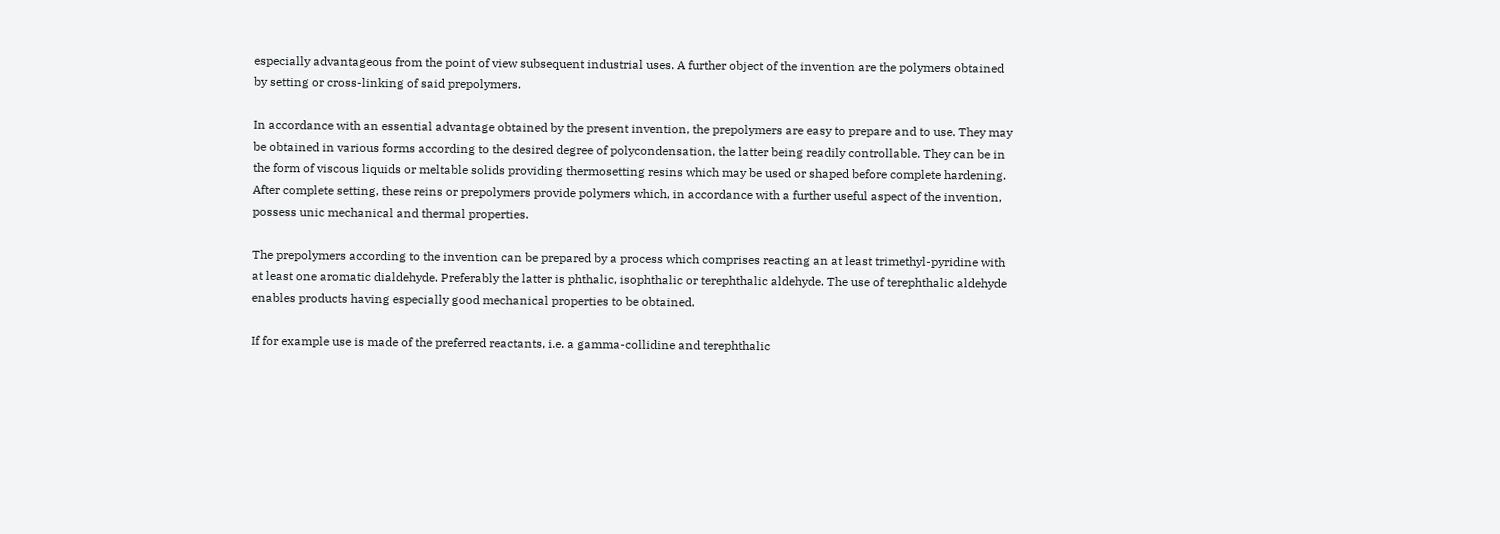especially advantageous from the point of view subsequent industrial uses. A further object of the invention are the polymers obtained by setting or cross-linking of said prepolymers.

In accordance with an essential advantage obtained by the present invention, the prepolymers are easy to prepare and to use. They may be obtained in various forms according to the desired degree of polycondensation, the latter being readily controllable. They can be in the form of viscous liquids or meltable solids providing thermosetting resins which may be used or shaped before complete hardening. After complete setting, these reins or prepolymers provide polymers which, in accordance with a further useful aspect of the invention, possess unic mechanical and thermal properties.

The prepolymers according to the invention can be prepared by a process which comprises reacting an at least trimethyl-pyridine with at least one aromatic dialdehyde. Preferably the latter is phthalic, isophthalic or terephthalic aldehyde. The use of terephthalic aldehyde enables products having especially good mechanical properties to be obtained.

If for example use is made of the preferred reactants, i.e. a gamma-collidine and terephthalic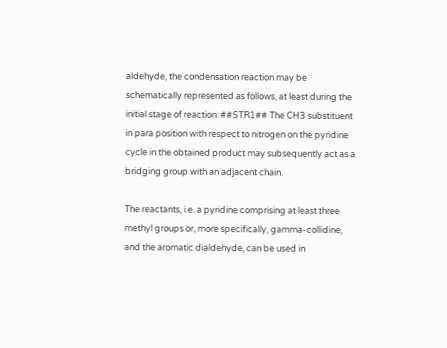aldehyde, the condensation reaction may be schematically represented as follows, at least during the initial stage of reaction: ##STR1## The CH3 substituent in para position with respect to nitrogen on the pyridine cycle in the obtained product may subsequently act as a bridging group with an adjacent chain.

The reactants, i.e. a pyridine comprising at least three methyl groups or, more specifically, gamma-collidine, and the aromatic dialdehyde, can be used in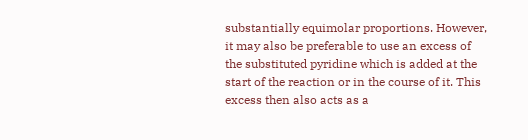substantially equimolar proportions. However, it may also be preferable to use an excess of the substituted pyridine which is added at the start of the reaction or in the course of it. This excess then also acts as a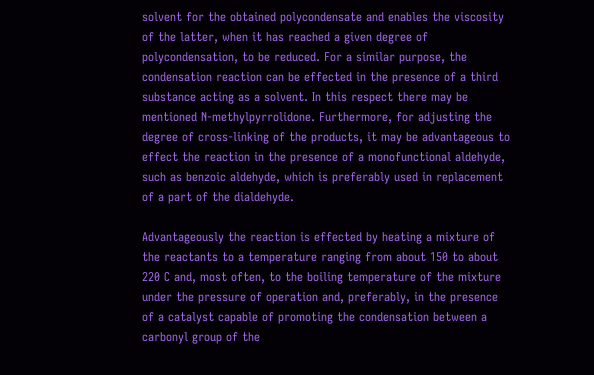solvent for the obtained polycondensate and enables the viscosity of the latter, when it has reached a given degree of polycondensation, to be reduced. For a similar purpose, the condensation reaction can be effected in the presence of a third substance acting as a solvent. In this respect there may be mentioned N-methylpyrrolidone. Furthermore, for adjusting the degree of cross-linking of the products, it may be advantageous to effect the reaction in the presence of a monofunctional aldehyde, such as benzoic aldehyde, which is preferably used in replacement of a part of the dialdehyde.

Advantageously the reaction is effected by heating a mixture of the reactants to a temperature ranging from about 150 to about 220 C and, most often, to the boiling temperature of the mixture under the pressure of operation and, preferably, in the presence of a catalyst capable of promoting the condensation between a carbonyl group of the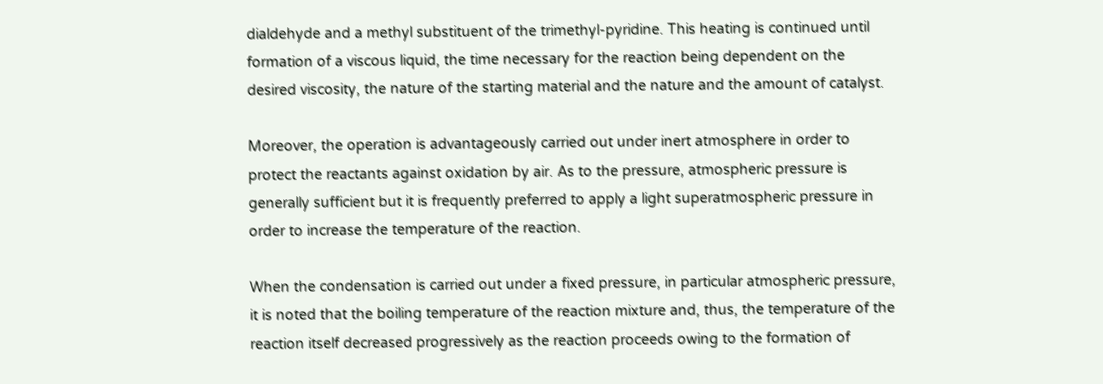dialdehyde and a methyl substituent of the trimethyl-pyridine. This heating is continued until formation of a viscous liquid, the time necessary for the reaction being dependent on the desired viscosity, the nature of the starting material and the nature and the amount of catalyst.

Moreover, the operation is advantageously carried out under inert atmosphere in order to protect the reactants against oxidation by air. As to the pressure, atmospheric pressure is generally sufficient but it is frequently preferred to apply a light superatmospheric pressure in order to increase the temperature of the reaction.

When the condensation is carried out under a fixed pressure, in particular atmospheric pressure, it is noted that the boiling temperature of the reaction mixture and, thus, the temperature of the reaction itself decreased progressively as the reaction proceeds owing to the formation of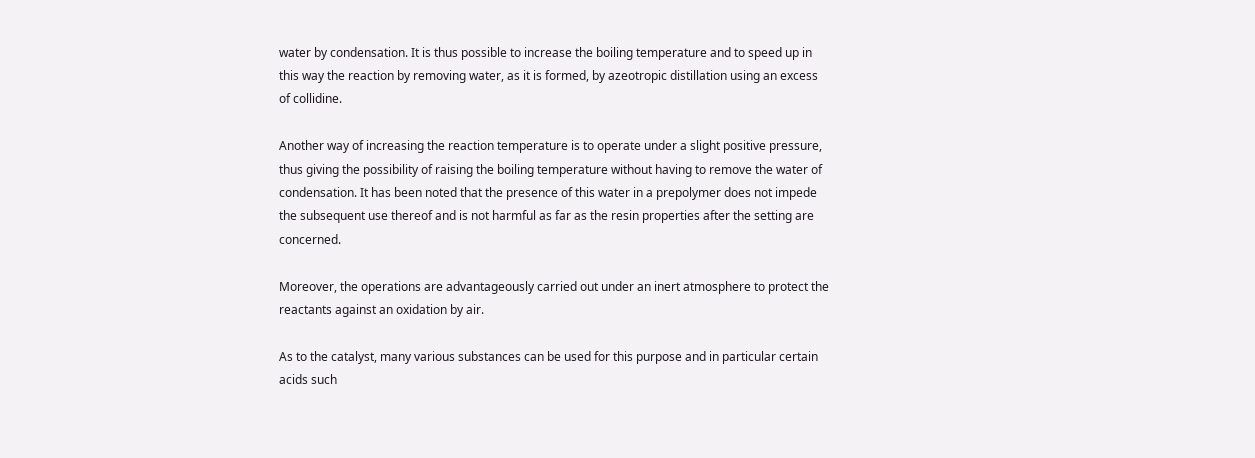water by condensation. It is thus possible to increase the boiling temperature and to speed up in this way the reaction by removing water, as it is formed, by azeotropic distillation using an excess of collidine.

Another way of increasing the reaction temperature is to operate under a slight positive pressure, thus giving the possibility of raising the boiling temperature without having to remove the water of condensation. It has been noted that the presence of this water in a prepolymer does not impede the subsequent use thereof and is not harmful as far as the resin properties after the setting are concerned.

Moreover, the operations are advantageously carried out under an inert atmosphere to protect the reactants against an oxidation by air.

As to the catalyst, many various substances can be used for this purpose and in particular certain acids such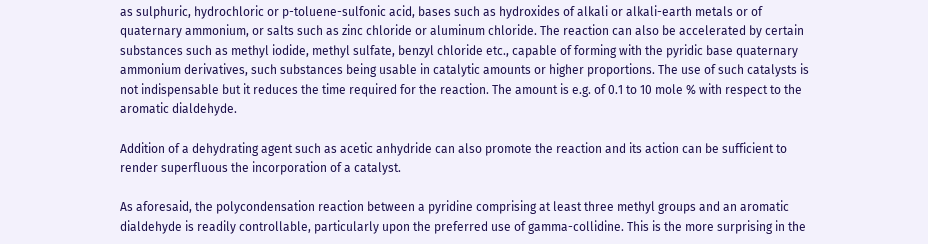as sulphuric, hydrochloric or p-toluene-sulfonic acid, bases such as hydroxides of alkali or alkali-earth metals or of quaternary ammonium, or salts such as zinc chloride or aluminum chloride. The reaction can also be accelerated by certain substances such as methyl iodide, methyl sulfate, benzyl chloride etc., capable of forming with the pyridic base quaternary ammonium derivatives, such substances being usable in catalytic amounts or higher proportions. The use of such catalysts is not indispensable but it reduces the time required for the reaction. The amount is e.g. of 0.1 to 10 mole % with respect to the aromatic dialdehyde.

Addition of a dehydrating agent such as acetic anhydride can also promote the reaction and its action can be sufficient to render superfluous the incorporation of a catalyst.

As aforesaid, the polycondensation reaction between a pyridine comprising at least three methyl groups and an aromatic dialdehyde is readily controllable, particularly upon the preferred use of gamma-collidine. This is the more surprising in the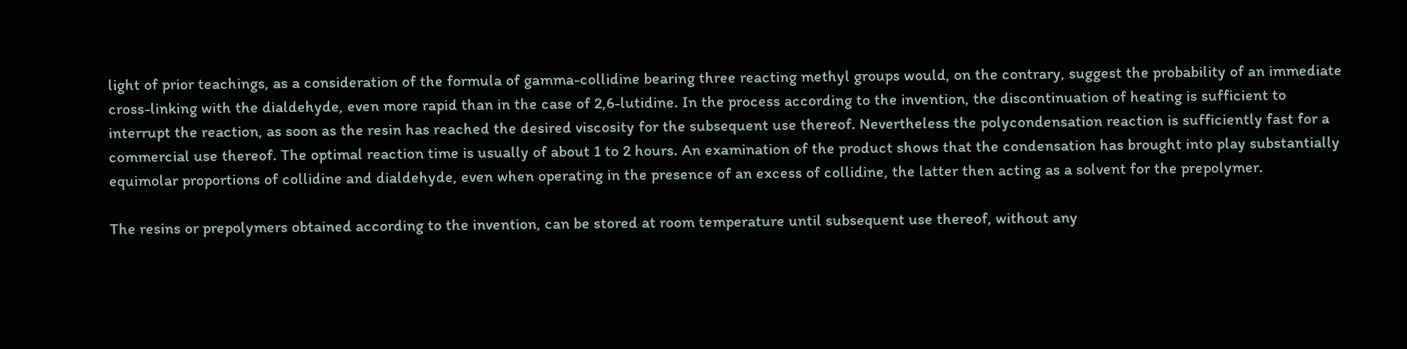light of prior teachings, as a consideration of the formula of gamma-collidine bearing three reacting methyl groups would, on the contrary, suggest the probability of an immediate cross-linking with the dialdehyde, even more rapid than in the case of 2,6-lutidine. In the process according to the invention, the discontinuation of heating is sufficient to interrupt the reaction, as soon as the resin has reached the desired viscosity for the subsequent use thereof. Nevertheless the polycondensation reaction is sufficiently fast for a commercial use thereof. The optimal reaction time is usually of about 1 to 2 hours. An examination of the product shows that the condensation has brought into play substantially equimolar proportions of collidine and dialdehyde, even when operating in the presence of an excess of collidine, the latter then acting as a solvent for the prepolymer.

The resins or prepolymers obtained according to the invention, can be stored at room temperature until subsequent use thereof, without any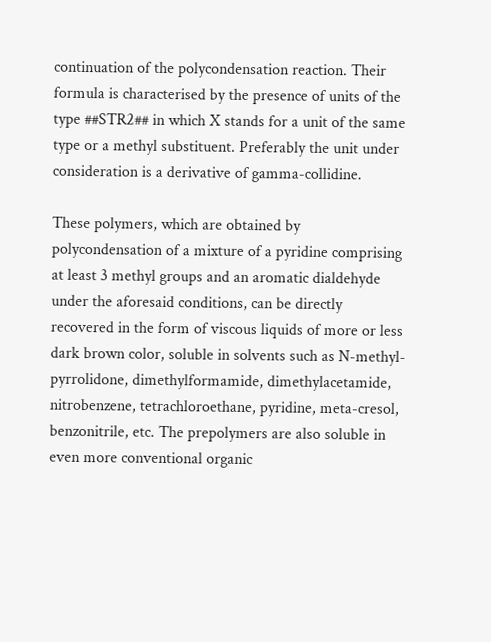continuation of the polycondensation reaction. Their formula is characterised by the presence of units of the type ##STR2## in which X stands for a unit of the same type or a methyl substituent. Preferably the unit under consideration is a derivative of gamma-collidine.

These polymers, which are obtained by polycondensation of a mixture of a pyridine comprising at least 3 methyl groups and an aromatic dialdehyde under the aforesaid conditions, can be directly recovered in the form of viscous liquids of more or less dark brown color, soluble in solvents such as N-methyl-pyrrolidone, dimethylformamide, dimethylacetamide, nitrobenzene, tetrachloroethane, pyridine, meta-cresol, benzonitrile, etc. The prepolymers are also soluble in even more conventional organic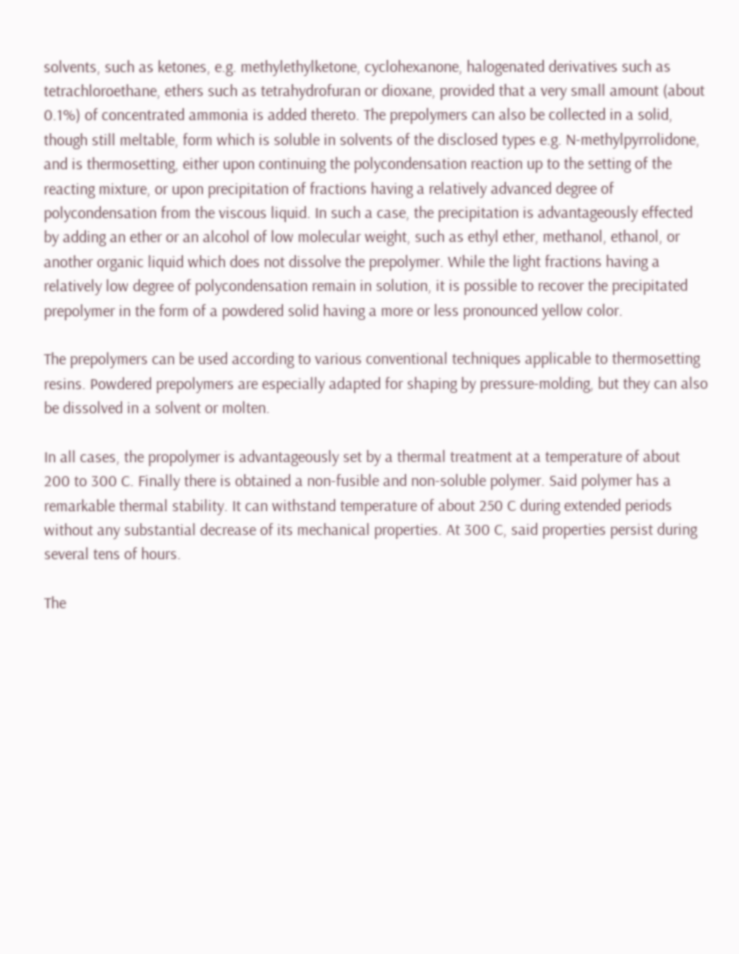solvents, such as ketones, e.g. methylethylketone, cyclohexanone, halogenated derivatives such as tetrachloroethane, ethers such as tetrahydrofuran or dioxane, provided that a very small amount (about 0.1%) of concentrated ammonia is added thereto. The prepolymers can also be collected in a solid, though still meltable, form which is soluble in solvents of the disclosed types e.g. N-methylpyrrolidone, and is thermosetting, either upon continuing the polycondensation reaction up to the setting of the reacting mixture, or upon precipitation of fractions having a relatively advanced degree of polycondensation from the viscous liquid. In such a case, the precipitation is advantageously effected by adding an ether or an alcohol of low molecular weight, such as ethyl ether, methanol, ethanol, or another organic liquid which does not dissolve the prepolymer. While the light fractions having a relatively low degree of polycondensation remain in solution, it is possible to recover the precipitated prepolymer in the form of a powdered solid having a more or less pronounced yellow color.

The prepolymers can be used according to various conventional techniques applicable to thermosetting resins. Powdered prepolymers are especially adapted for shaping by pressure-molding, but they can also be dissolved in a solvent or molten.

In all cases, the propolymer is advantageously set by a thermal treatment at a temperature of about 200 to 300 C. Finally there is obtained a non-fusible and non-soluble polymer. Said polymer has a remarkable thermal stability. It can withstand temperature of about 250 C during extended periods without any substantial decrease of its mechanical properties. At 300 C, said properties persist during several tens of hours.

The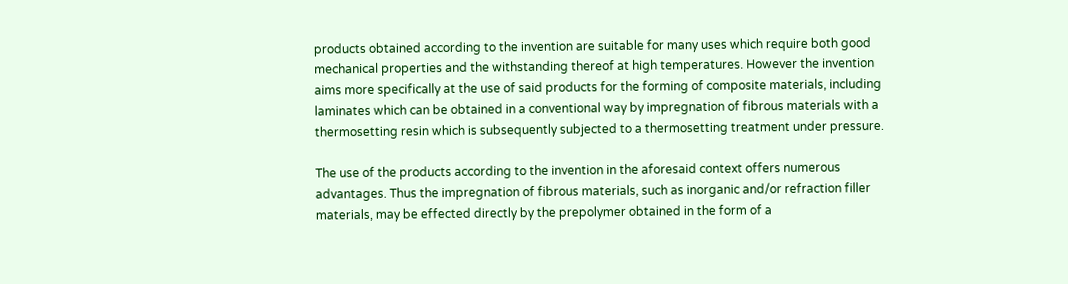products obtained according to the invention are suitable for many uses which require both good mechanical properties and the withstanding thereof at high temperatures. However the invention aims more specifically at the use of said products for the forming of composite materials, including laminates which can be obtained in a conventional way by impregnation of fibrous materials with a thermosetting resin which is subsequently subjected to a thermosetting treatment under pressure.

The use of the products according to the invention in the aforesaid context offers numerous advantages. Thus the impregnation of fibrous materials, such as inorganic and/or refraction filler materials, may be effected directly by the prepolymer obtained in the form of a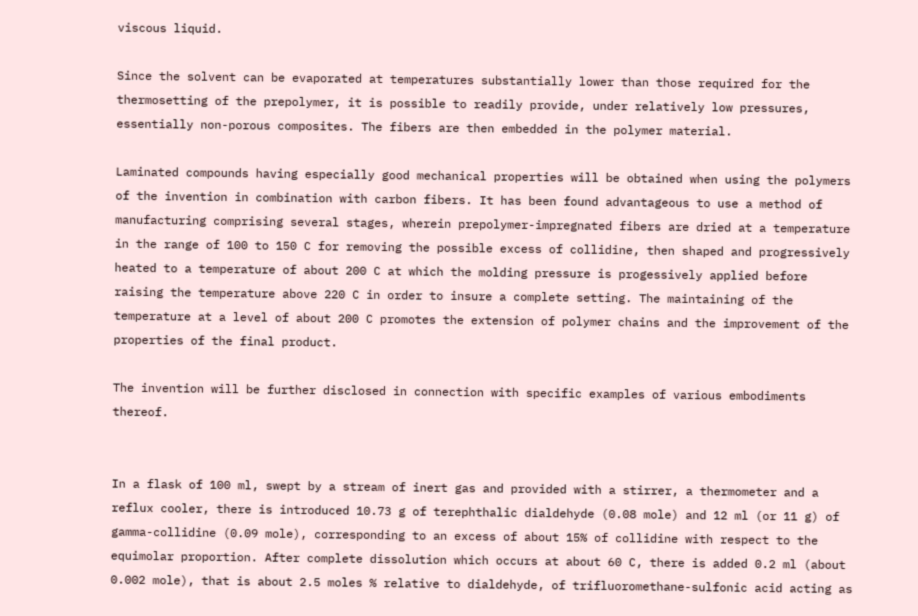viscous liquid.

Since the solvent can be evaporated at temperatures substantially lower than those required for the thermosetting of the prepolymer, it is possible to readily provide, under relatively low pressures, essentially non-porous composites. The fibers are then embedded in the polymer material.

Laminated compounds having especially good mechanical properties will be obtained when using the polymers of the invention in combination with carbon fibers. It has been found advantageous to use a method of manufacturing comprising several stages, wherein prepolymer-impregnated fibers are dried at a temperature in the range of 100 to 150 C for removing the possible excess of collidine, then shaped and progressively heated to a temperature of about 200 C at which the molding pressure is progessively applied before raising the temperature above 220 C in order to insure a complete setting. The maintaining of the temperature at a level of about 200 C promotes the extension of polymer chains and the improvement of the properties of the final product.

The invention will be further disclosed in connection with specific examples of various embodiments thereof.


In a flask of 100 ml, swept by a stream of inert gas and provided with a stirrer, a thermometer and a reflux cooler, there is introduced 10.73 g of terephthalic dialdehyde (0.08 mole) and 12 ml (or 11 g) of gamma-collidine (0.09 mole), corresponding to an excess of about 15% of collidine with respect to the equimolar proportion. After complete dissolution which occurs at about 60 C, there is added 0.2 ml (about 0.002 mole), that is about 2.5 moles % relative to dialdehyde, of trifluoromethane-sulfonic acid acting as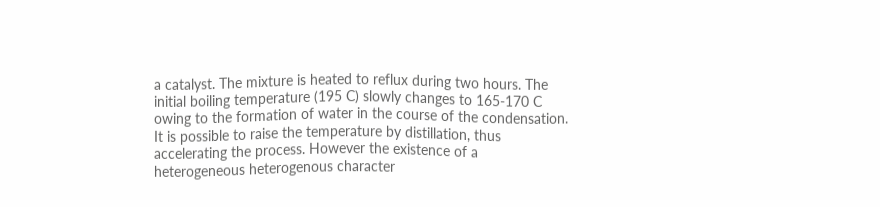a catalyst. The mixture is heated to reflux during two hours. The initial boiling temperature (195 C) slowly changes to 165-170 C owing to the formation of water in the course of the condensation. It is possible to raise the temperature by distillation, thus accelerating the process. However the existence of a heterogeneous heterogenous character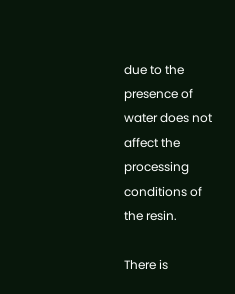due to the presence of water does not affect the processing conditions of the resin.

There is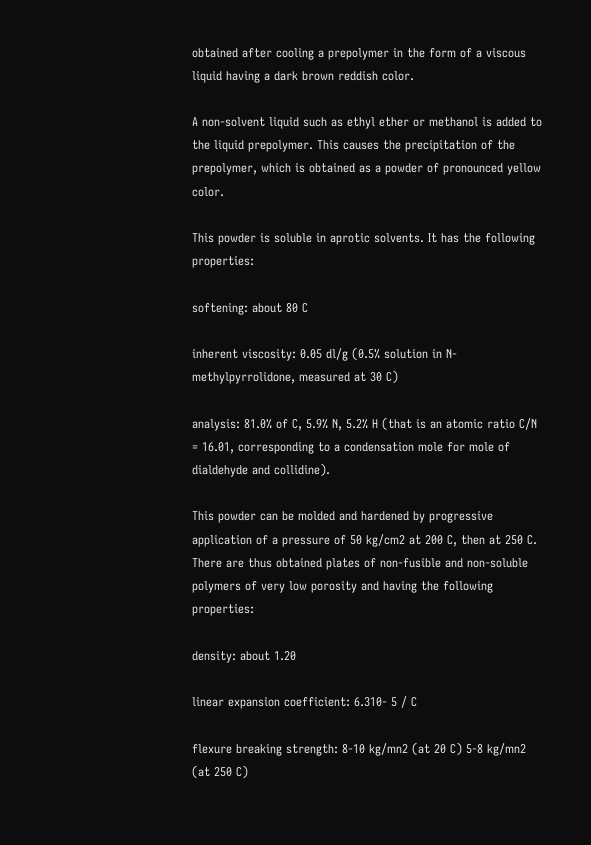obtained after cooling a prepolymer in the form of a viscous liquid having a dark brown reddish color.

A non-solvent liquid such as ethyl ether or methanol is added to the liquid prepolymer. This causes the precipitation of the prepolymer, which is obtained as a powder of pronounced yellow color.

This powder is soluble in aprotic solvents. It has the following properties:

softening: about 80 C

inherent viscosity: 0.05 dl/g (0.5% solution in N-methylpyrrolidone, measured at 30 C)

analysis: 81.0% of C, 5.9% N, 5.2% H (that is an atomic ratio C/N = 16.01, corresponding to a condensation mole for mole of dialdehyde and collidine).

This powder can be molded and hardened by progressive application of a pressure of 50 kg/cm2 at 200 C, then at 250 C. There are thus obtained plates of non-fusible and non-soluble polymers of very low porosity and having the following properties:

density: about 1.20

linear expansion coefficient: 6.310- 5 / C

flexure breaking strength: 8-10 kg/mn2 (at 20 C) 5-8 kg/mn2 (at 250 C)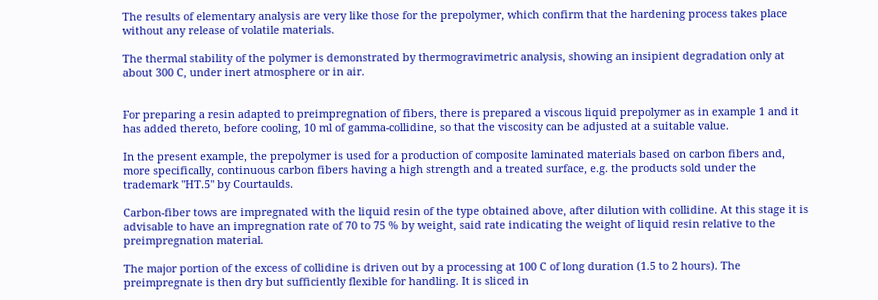The results of elementary analysis are very like those for the prepolymer, which confirm that the hardening process takes place without any release of volatile materials.

The thermal stability of the polymer is demonstrated by thermogravimetric analysis, showing an insipient degradation only at about 300 C, under inert atmosphere or in air.


For preparing a resin adapted to preimpregnation of fibers, there is prepared a viscous liquid prepolymer as in example 1 and it has added thereto, before cooling, 10 ml of gamma-collidine, so that the viscosity can be adjusted at a suitable value.

In the present example, the prepolymer is used for a production of composite laminated materials based on carbon fibers and, more specifically, continuous carbon fibers having a high strength and a treated surface, e.g. the products sold under the trademark "HT.5" by Courtaulds.

Carbon-fiber tows are impregnated with the liquid resin of the type obtained above, after dilution with collidine. At this stage it is advisable to have an impregnation rate of 70 to 75 % by weight, said rate indicating the weight of liquid resin relative to the preimpregnation material.

The major portion of the excess of collidine is driven out by a processing at 100 C of long duration (1.5 to 2 hours). The preimpregnate is then dry but sufficiently flexible for handling. It is sliced in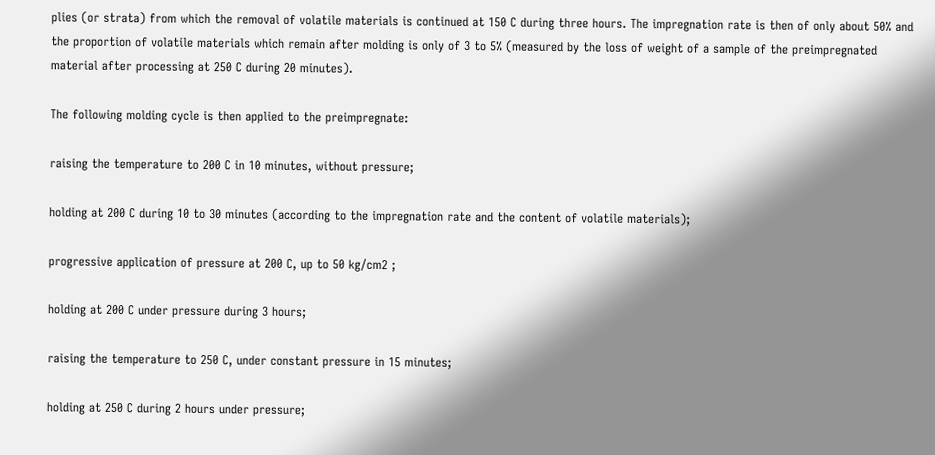plies (or strata) from which the removal of volatile materials is continued at 150 C during three hours. The impregnation rate is then of only about 50% and the proportion of volatile materials which remain after molding is only of 3 to 5% (measured by the loss of weight of a sample of the preimpregnated material after processing at 250 C during 20 minutes).

The following molding cycle is then applied to the preimpregnate:

raising the temperature to 200 C in 10 minutes, without pressure;

holding at 200 C during 10 to 30 minutes (according to the impregnation rate and the content of volatile materials);

progressive application of pressure at 200 C, up to 50 kg/cm2 ;

holding at 200 C under pressure during 3 hours;

raising the temperature to 250 C, under constant pressure in 15 minutes;

holding at 250 C during 2 hours under pressure;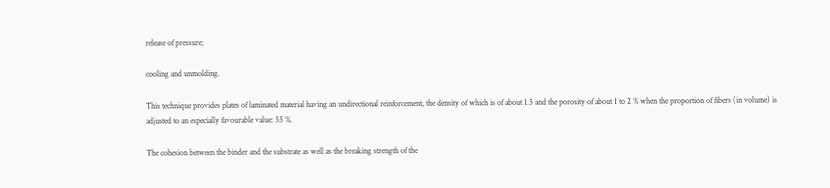release of pressure;

cooling and unmolding.

This technique provides plates of laminated material having an undirectional reinforcement, the density of which is of about 1.5 and the porosity of about 1 to 2 % when the proportion of fibers (in volume) is adjusted to an especially favourable value: 55 %.

The cohesion between the binder and the substrate as well as the breaking strength of the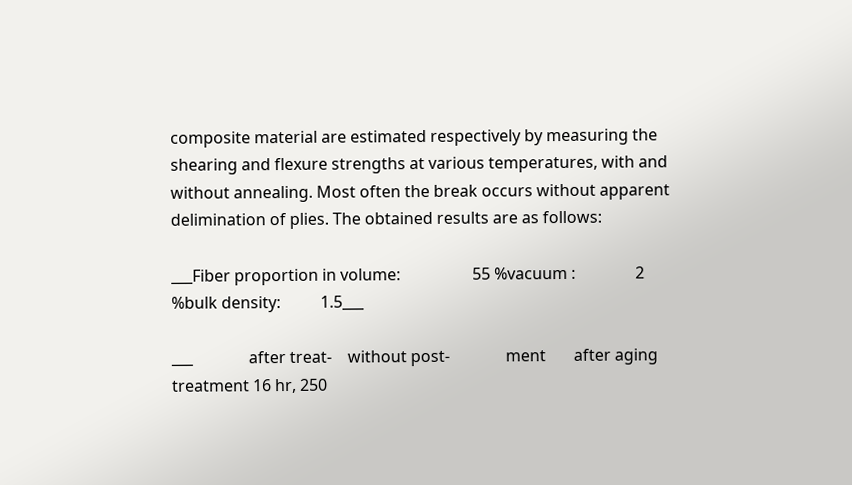composite material are estimated respectively by measuring the shearing and flexure strengths at various temperatures, with and without annealing. Most often the break occurs without apparent delimination of plies. The obtained results are as follows:

___Fiber proportion in volume:                  55 %vacuum :               2 %bulk density:          1.5___

___              after treat-    without post-              ment       after aging    treatment 16 hr, 250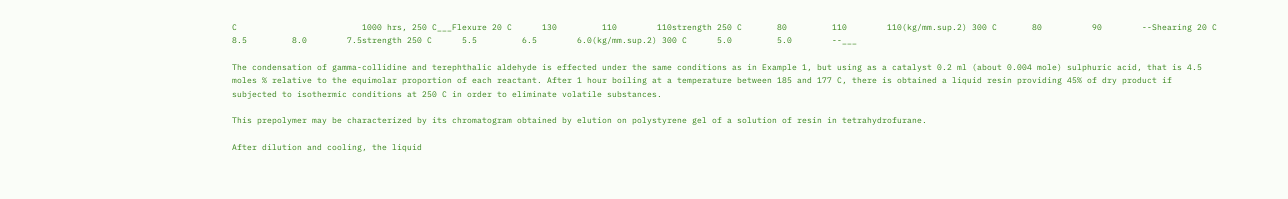C                         1000 hrs, 250 C___Flexure 20 C      130         110        110strength 250 C       80         110        110(kg/mm.sup.2) 300 C       80          90        --Shearing 20 C      8.5         8.0        7.5strength 250 C      5.5         6.5        6.0(kg/mm.sup.2) 300 C      5.0         5.0        --___

The condensation of gamma-collidine and terephthalic aldehyde is effected under the same conditions as in Example 1, but using as a catalyst 0.2 ml (about 0.004 mole) sulphuric acid, that is 4.5 moles % relative to the equimolar proportion of each reactant. After 1 hour boiling at a temperature between 185 and 177 C, there is obtained a liquid resin providing 45% of dry product if subjected to isothermic conditions at 250 C in order to eliminate volatile substances.

This prepolymer may be characterized by its chromatogram obtained by elution on polystyrene gel of a solution of resin in tetrahydrofurane.

After dilution and cooling, the liquid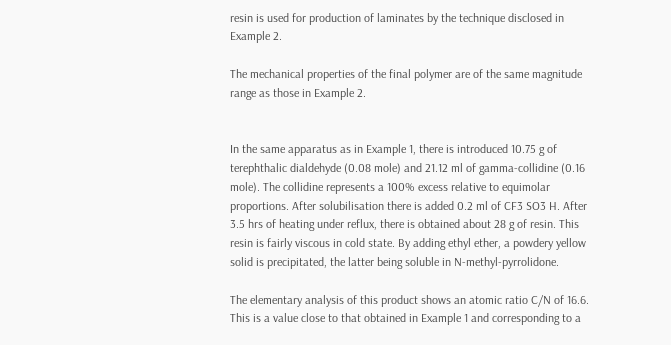resin is used for production of laminates by the technique disclosed in Example 2.

The mechanical properties of the final polymer are of the same magnitude range as those in Example 2.


In the same apparatus as in Example 1, there is introduced 10.75 g of terephthalic dialdehyde (0.08 mole) and 21.12 ml of gamma-collidine (0.16 mole). The collidine represents a 100% excess relative to equimolar proportions. After solubilisation there is added 0.2 ml of CF3 SO3 H. After 3.5 hrs of heating under reflux, there is obtained about 28 g of resin. This resin is fairly viscous in cold state. By adding ethyl ether, a powdery yellow solid is precipitated, the latter being soluble in N-methyl-pyrrolidone.

The elementary analysis of this product shows an atomic ratio C/N of 16.6. This is a value close to that obtained in Example 1 and corresponding to a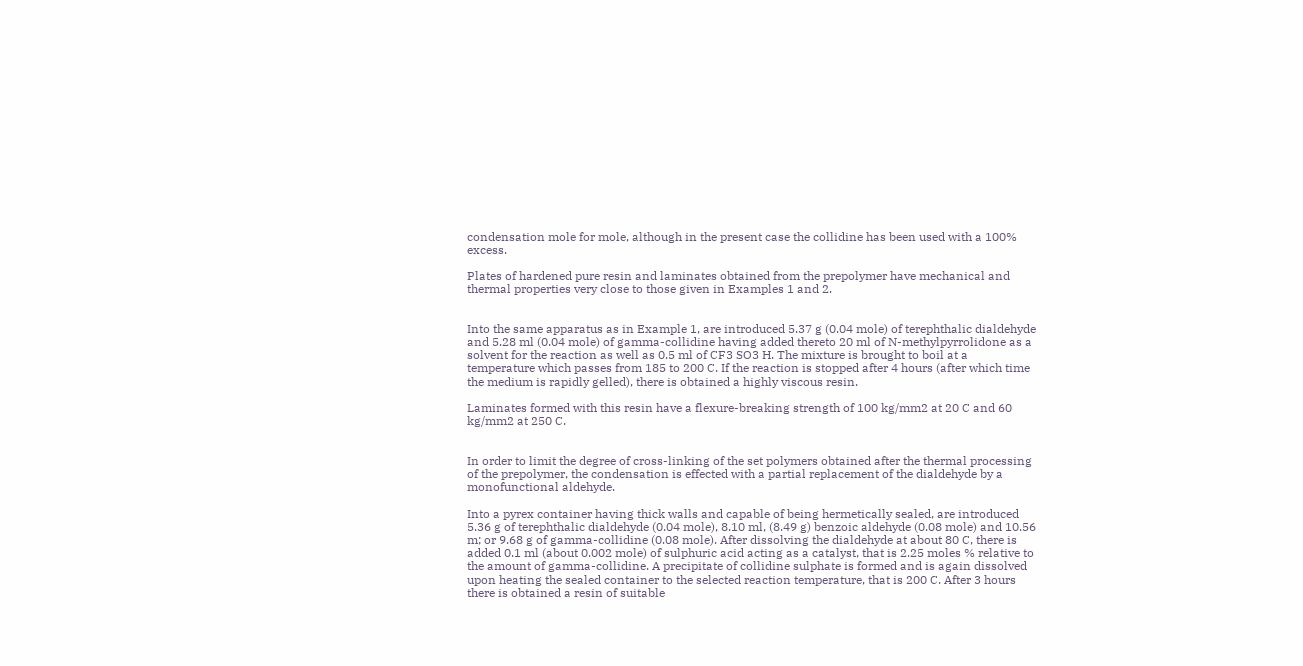condensation mole for mole, although in the present case the collidine has been used with a 100% excess.

Plates of hardened pure resin and laminates obtained from the prepolymer have mechanical and thermal properties very close to those given in Examples 1 and 2.


Into the same apparatus as in Example 1, are introduced 5.37 g (0.04 mole) of terephthalic dialdehyde and 5.28 ml (0.04 mole) of gamma-collidine having added thereto 20 ml of N-methylpyrrolidone as a solvent for the reaction as well as 0.5 ml of CF3 SO3 H. The mixture is brought to boil at a temperature which passes from 185 to 200 C. If the reaction is stopped after 4 hours (after which time the medium is rapidly gelled), there is obtained a highly viscous resin.

Laminates formed with this resin have a flexure-breaking strength of 100 kg/mm2 at 20 C and 60 kg/mm2 at 250 C.


In order to limit the degree of cross-linking of the set polymers obtained after the thermal processing of the prepolymer, the condensation is effected with a partial replacement of the dialdehyde by a monofunctional aldehyde.

Into a pyrex container having thick walls and capable of being hermetically sealed, are introduced 5.36 g of terephthalic dialdehyde (0.04 mole), 8.10 ml, (8.49 g) benzoic aldehyde (0.08 mole) and 10.56 m; or 9.68 g of gamma-collidine (0.08 mole). After dissolving the dialdehyde at about 80 C, there is added 0.1 ml (about 0.002 mole) of sulphuric acid acting as a catalyst, that is 2.25 moles % relative to the amount of gamma-collidine. A precipitate of collidine sulphate is formed and is again dissolved upon heating the sealed container to the selected reaction temperature, that is 200 C. After 3 hours there is obtained a resin of suitable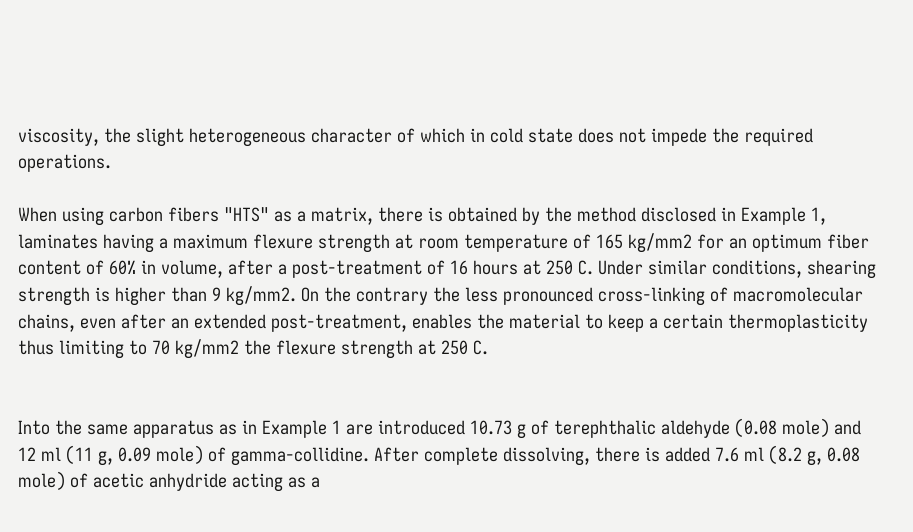viscosity, the slight heterogeneous character of which in cold state does not impede the required operations.

When using carbon fibers "HTS" as a matrix, there is obtained by the method disclosed in Example 1, laminates having a maximum flexure strength at room temperature of 165 kg/mm2 for an optimum fiber content of 60% in volume, after a post-treatment of 16 hours at 250 C. Under similar conditions, shearing strength is higher than 9 kg/mm2. On the contrary the less pronounced cross-linking of macromolecular chains, even after an extended post-treatment, enables the material to keep a certain thermoplasticity thus limiting to 70 kg/mm2 the flexure strength at 250 C.


Into the same apparatus as in Example 1 are introduced 10.73 g of terephthalic aldehyde (0.08 mole) and 12 ml (11 g, 0.09 mole) of gamma-collidine. After complete dissolving, there is added 7.6 ml (8.2 g, 0.08 mole) of acetic anhydride acting as a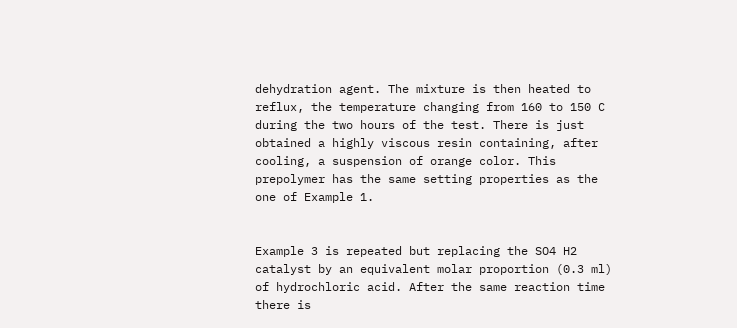dehydration agent. The mixture is then heated to reflux, the temperature changing from 160 to 150 C during the two hours of the test. There is just obtained a highly viscous resin containing, after cooling, a suspension of orange color. This prepolymer has the same setting properties as the one of Example 1.


Example 3 is repeated but replacing the SO4 H2 catalyst by an equivalent molar proportion (0.3 ml) of hydrochloric acid. After the same reaction time there is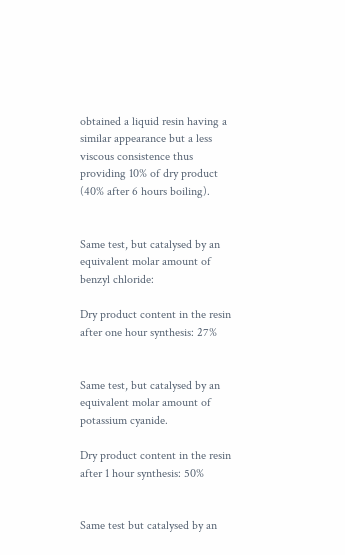obtained a liquid resin having a similar appearance but a less viscous consistence thus providing 10% of dry product (40% after 6 hours boiling).


Same test, but catalysed by an equivalent molar amount of benzyl chloride:

Dry product content in the resin after one hour synthesis: 27%


Same test, but catalysed by an equivalent molar amount of potassium cyanide.

Dry product content in the resin after 1 hour synthesis: 50%


Same test but catalysed by an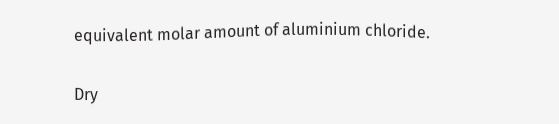equivalent molar amount of aluminium chloride.

Dry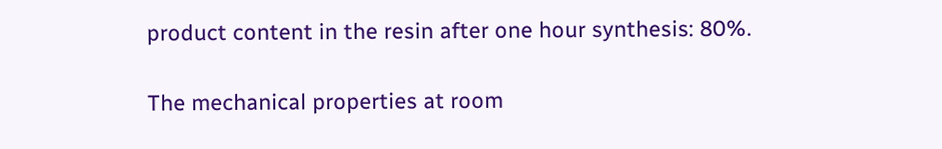product content in the resin after one hour synthesis: 80%.

The mechanical properties at room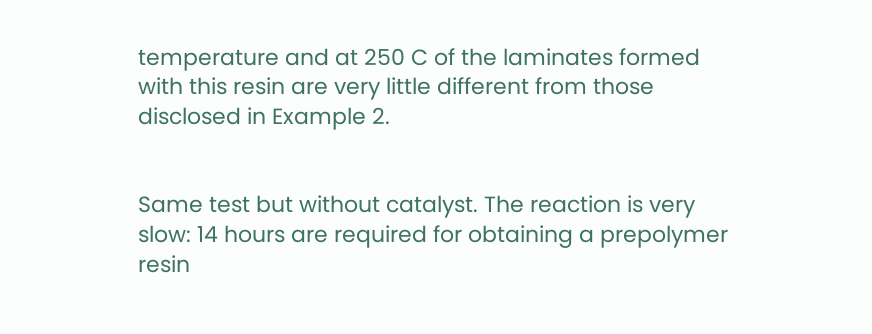temperature and at 250 C of the laminates formed with this resin are very little different from those disclosed in Example 2.


Same test but without catalyst. The reaction is very slow: 14 hours are required for obtaining a prepolymer resin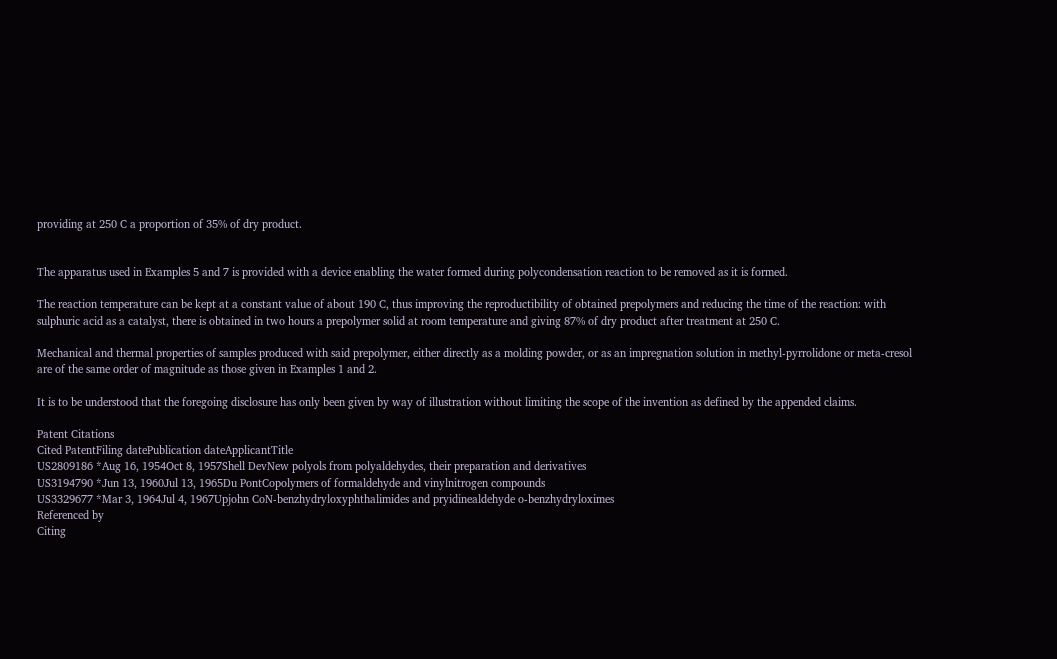providing at 250 C a proportion of 35% of dry product.


The apparatus used in Examples 5 and 7 is provided with a device enabling the water formed during polycondensation reaction to be removed as it is formed.

The reaction temperature can be kept at a constant value of about 190 C, thus improving the reproductibility of obtained prepolymers and reducing the time of the reaction: with sulphuric acid as a catalyst, there is obtained in two hours a prepolymer solid at room temperature and giving 87% of dry product after treatment at 250 C.

Mechanical and thermal properties of samples produced with said prepolymer, either directly as a molding powder, or as an impregnation solution in methyl-pyrrolidone or meta-cresol are of the same order of magnitude as those given in Examples 1 and 2.

It is to be understood that the foregoing disclosure has only been given by way of illustration without limiting the scope of the invention as defined by the appended claims.

Patent Citations
Cited PatentFiling datePublication dateApplicantTitle
US2809186 *Aug 16, 1954Oct 8, 1957Shell DevNew polyols from polyaldehydes, their preparation and derivatives
US3194790 *Jun 13, 1960Jul 13, 1965Du PontCopolymers of formaldehyde and vinylnitrogen compounds
US3329677 *Mar 3, 1964Jul 4, 1967Upjohn CoN-benzhydryloxyphthalimides and pryidinealdehyde o-benzhydryloximes
Referenced by
Citing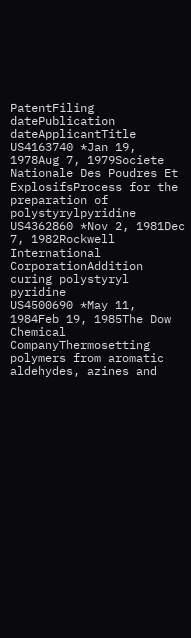PatentFiling datePublication dateApplicantTitle
US4163740 *Jan 19, 1978Aug 7, 1979Societe Nationale Des Poudres Et ExplosifsProcess for the preparation of polystyrylpyridine
US4362860 *Nov 2, 1981Dec 7, 1982Rockwell International CorporationAddition curing polystyryl pyridine
US4500690 *May 11, 1984Feb 19, 1985The Dow Chemical CompanyThermosetting polymers from aromatic aldehydes, azines and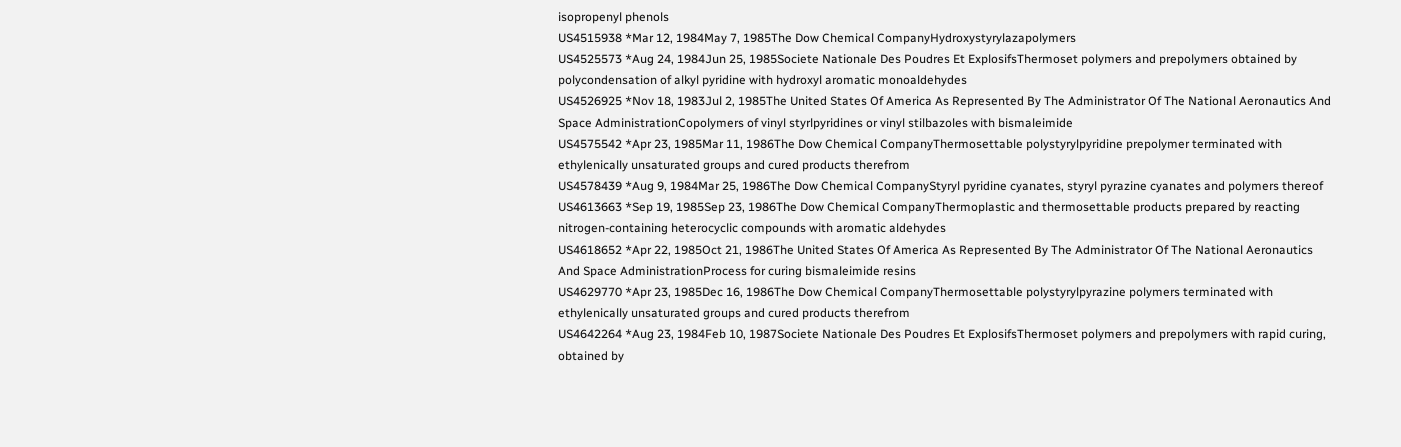isopropenyl phenols
US4515938 *Mar 12, 1984May 7, 1985The Dow Chemical CompanyHydroxystyrylazapolymers
US4525573 *Aug 24, 1984Jun 25, 1985Societe Nationale Des Poudres Et ExplosifsThermoset polymers and prepolymers obtained by polycondensation of alkyl pyridine with hydroxyl aromatic monoaldehydes
US4526925 *Nov 18, 1983Jul 2, 1985The United States Of America As Represented By The Administrator Of The National Aeronautics And Space AdministrationCopolymers of vinyl styrlpyridines or vinyl stilbazoles with bismaleimide
US4575542 *Apr 23, 1985Mar 11, 1986The Dow Chemical CompanyThermosettable polystyrylpyridine prepolymer terminated with ethylenically unsaturated groups and cured products therefrom
US4578439 *Aug 9, 1984Mar 25, 1986The Dow Chemical CompanyStyryl pyridine cyanates, styryl pyrazine cyanates and polymers thereof
US4613663 *Sep 19, 1985Sep 23, 1986The Dow Chemical CompanyThermoplastic and thermosettable products prepared by reacting nitrogen-containing heterocyclic compounds with aromatic aldehydes
US4618652 *Apr 22, 1985Oct 21, 1986The United States Of America As Represented By The Administrator Of The National Aeronautics And Space AdministrationProcess for curing bismaleimide resins
US4629770 *Apr 23, 1985Dec 16, 1986The Dow Chemical CompanyThermosettable polystyrylpyrazine polymers terminated with ethylenically unsaturated groups and cured products therefrom
US4642264 *Aug 23, 1984Feb 10, 1987Societe Nationale Des Poudres Et ExplosifsThermoset polymers and prepolymers with rapid curing, obtained by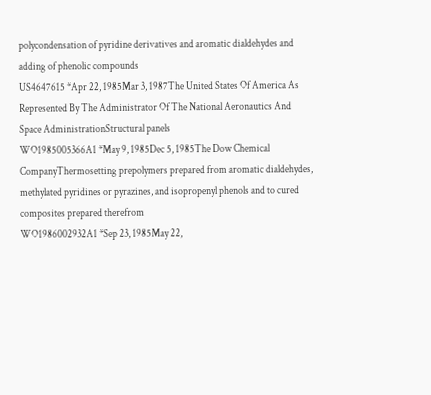polycondensation of pyridine derivatives and aromatic dialdehydes and adding of phenolic compounds
US4647615 *Apr 22, 1985Mar 3, 1987The United States Of America As Represented By The Administrator Of The National Aeronautics And Space AdministrationStructural panels
WO1985005366A1 *May 9, 1985Dec 5, 1985The Dow Chemical CompanyThermosetting prepolymers prepared from aromatic dialdehydes, methylated pyridines or pyrazines, and isopropenyl phenols and to cured composites prepared therefrom
WO1986002932A1 *Sep 23, 1985May 22,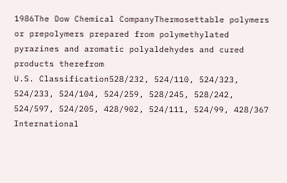1986The Dow Chemical CompanyThermosettable polymers or prepolymers prepared from polymethylated pyrazines and aromatic polyaldehydes and cured products therefrom
U.S. Classification528/232, 524/110, 524/323, 524/233, 524/104, 524/259, 528/245, 528/242, 524/597, 524/205, 428/902, 524/111, 524/99, 428/367
International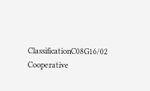ClassificationC08G16/02
Cooperative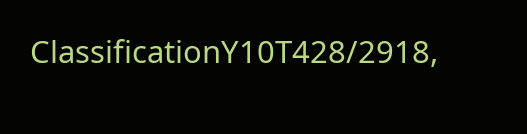ClassificationY10T428/2918,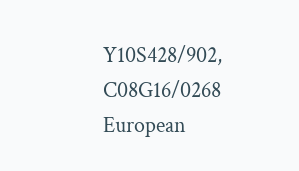Y10S428/902, C08G16/0268
European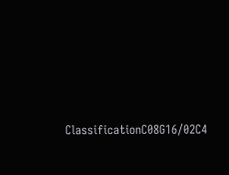ClassificationC08G16/02C4